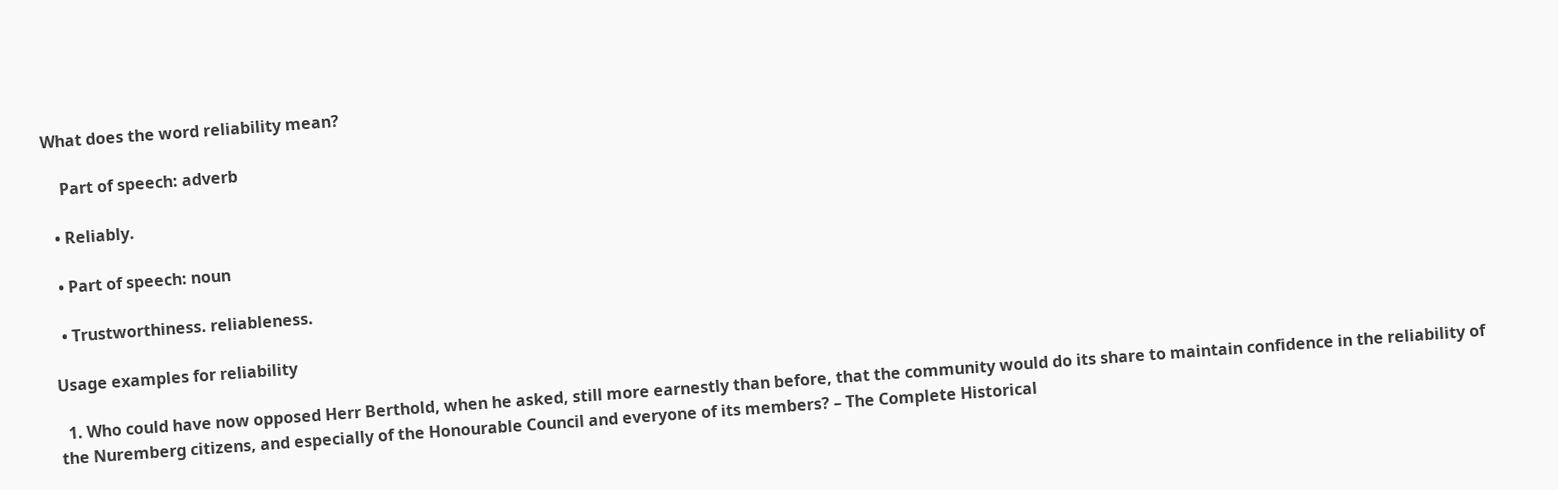What does the word reliability mean?

    Part of speech: adverb

  • Reliably.

  • Part of speech: noun

  • Trustworthiness. reliableness.

Usage examples for reliability

  1. Who could have now opposed Herr Berthold, when he asked, still more earnestly than before, that the community would do its share to maintain confidence in the reliability of the Nuremberg citizens, and especially of the Honourable Council and everyone of its members? – The Complete Historical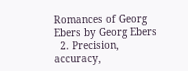Romances of Georg Ebers by Georg Ebers
  2. Precision, accuracy,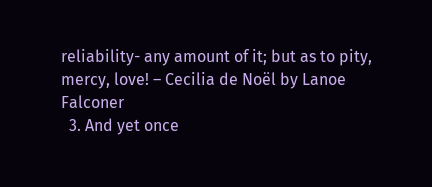reliability- any amount of it; but as to pity, mercy, love! – Cecilia de Noël by Lanoe Falconer
  3. And yet once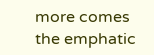more comes the emphatic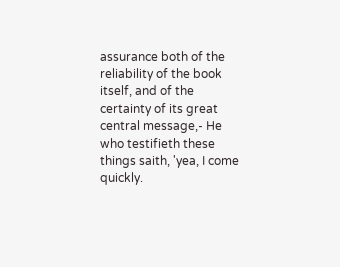assurance both of the reliability of the book itself, and of the certainty of its great central message,- He who testifieth these things saith, 'yea, I come quickly.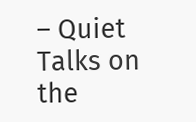– Quiet Talks on the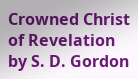Crowned Christ of Revelation by S. D. Gordon